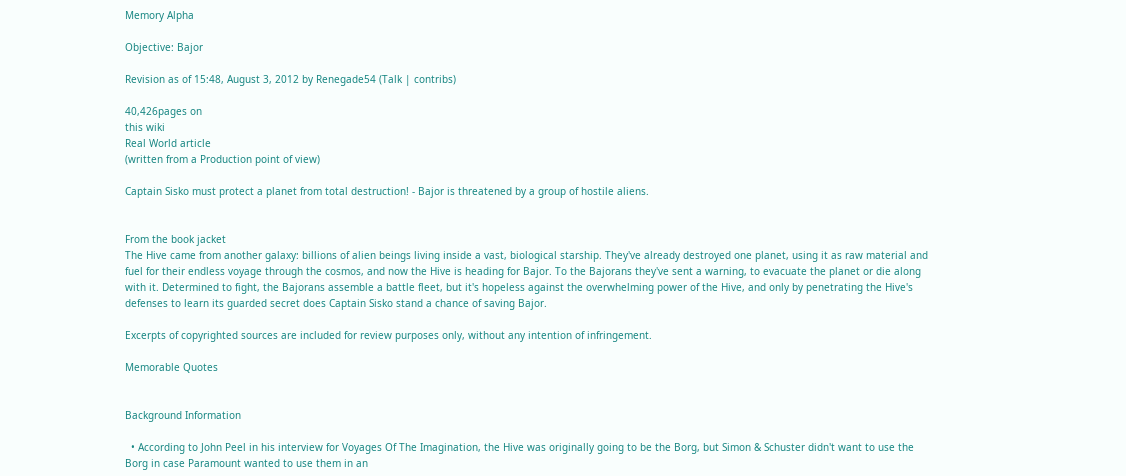Memory Alpha

Objective: Bajor

Revision as of 15:48, August 3, 2012 by Renegade54 (Talk | contribs)

40,426pages on
this wiki
Real World article
(written from a Production point of view)

Captain Sisko must protect a planet from total destruction! - Bajor is threatened by a group of hostile aliens.


From the book jacket
The Hive came from another galaxy: billions of alien beings living inside a vast, biological starship. They've already destroyed one planet, using it as raw material and fuel for their endless voyage through the cosmos, and now the Hive is heading for Bajor. To the Bajorans they've sent a warning, to evacuate the planet or die along with it. Determined to fight, the Bajorans assemble a battle fleet, but it's hopeless against the overwhelming power of the Hive, and only by penetrating the Hive's defenses to learn its guarded secret does Captain Sisko stand a chance of saving Bajor.

Excerpts of copyrighted sources are included for review purposes only, without any intention of infringement.

Memorable Quotes


Background Information

  • According to John Peel in his interview for Voyages Of The Imagination, the Hive was originally going to be the Borg, but Simon & Schuster didn't want to use the Borg in case Paramount wanted to use them in an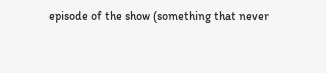episode of the show (something that never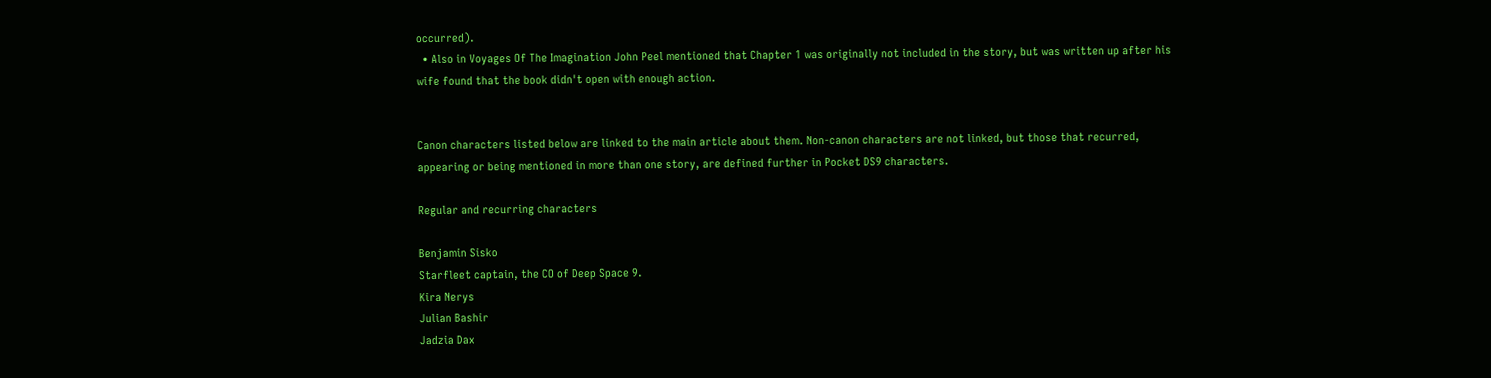occurred).
  • Also in Voyages Of The Imagination John Peel mentioned that Chapter 1 was originally not included in the story, but was written up after his wife found that the book didn't open with enough action.


Canon characters listed below are linked to the main article about them. Non-canon characters are not linked, but those that recurred, appearing or being mentioned in more than one story, are defined further in Pocket DS9 characters.

Regular and recurring characters

Benjamin Sisko
Starfleet captain, the CO of Deep Space 9.
Kira Nerys
Julian Bashir
Jadzia Dax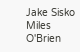Jake Sisko
Miles O'Brien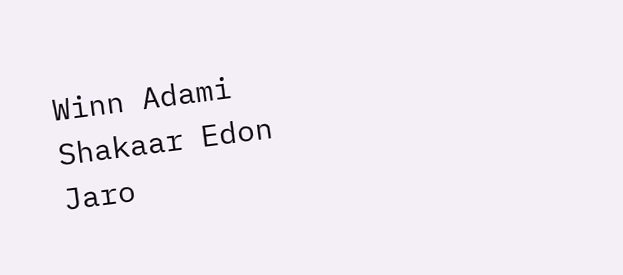Winn Adami
Shakaar Edon
Jaro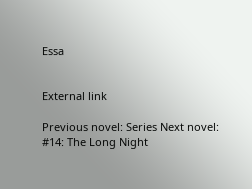Essa


External link

Previous novel: Series Next novel:
#14: The Long Night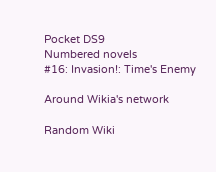Pocket DS9
Numbered novels
#16: Invasion!: Time's Enemy

Around Wikia's network

Random Wiki